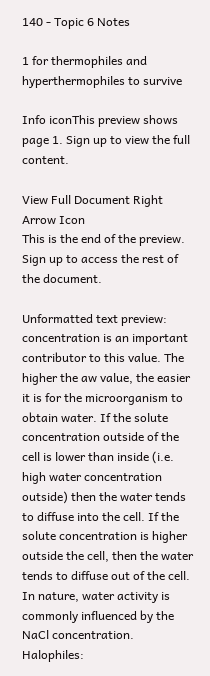140 - Topic 6 Notes

1 for thermophiles and hyperthermophiles to survive

Info iconThis preview shows page 1. Sign up to view the full content.

View Full Document Right Arrow Icon
This is the end of the preview. Sign up to access the rest of the document.

Unformatted text preview: concentration is an important contributor to this value. The higher the aw value, the easier it is for the microorganism to obtain water. If the solute concentration outside of the cell is lower than inside (i.e. high water concentration outside) then the water tends to diffuse into the cell. If the solute concentration is higher outside the cell, then the water tends to diffuse out of the cell. In nature, water activity is commonly influenced by the NaCl concentration. Halophiles: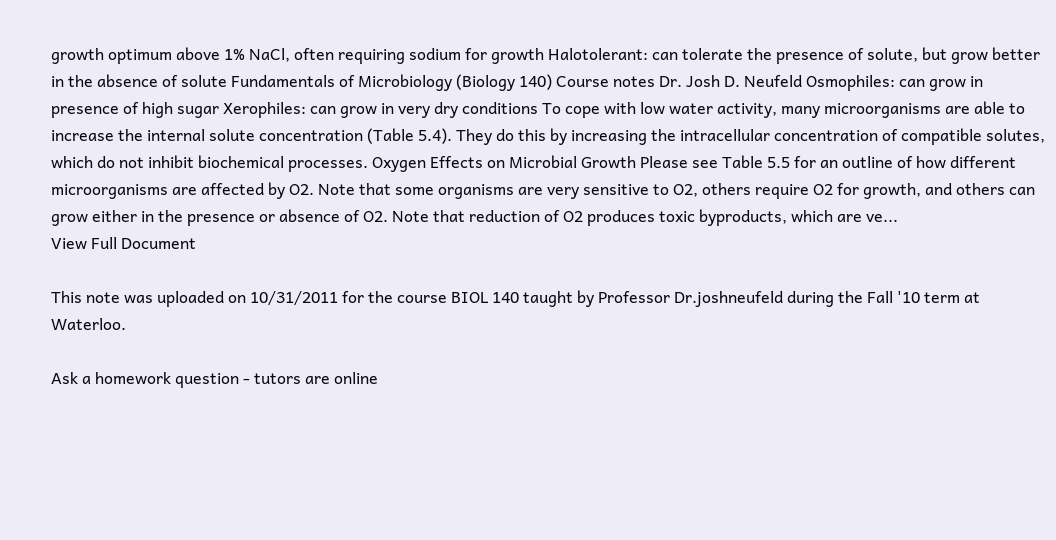growth optimum above 1% NaCl, often requiring sodium for growth Halotolerant: can tolerate the presence of solute, but grow better in the absence of solute Fundamentals of Microbiology (Biology 140) Course notes Dr. Josh D. Neufeld Osmophiles: can grow in presence of high sugar Xerophiles: can grow in very dry conditions To cope with low water activity, many microorganisms are able to increase the internal solute concentration (Table 5.4). They do this by increasing the intracellular concentration of compatible solutes, which do not inhibit biochemical processes. Oxygen Effects on Microbial Growth Please see Table 5.5 for an outline of how different microorganisms are affected by O2. Note that some organisms are very sensitive to O2, others require O2 for growth, and others can grow either in the presence or absence of O2. Note that reduction of O2 produces toxic byproducts, which are ve...
View Full Document

This note was uploaded on 10/31/2011 for the course BIOL 140 taught by Professor Dr.joshneufeld during the Fall '10 term at Waterloo.

Ask a homework question - tutors are online